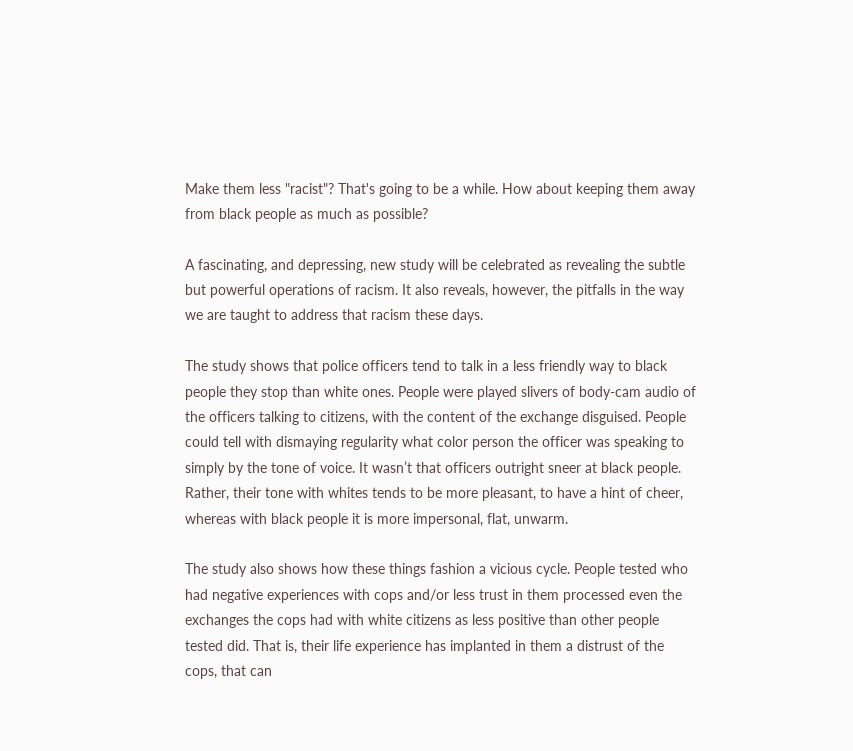Make them less "racist"? That's going to be a while. How about keeping them away from black people as much as possible?

A fascinating, and depressing, new study will be celebrated as revealing the subtle but powerful operations of racism. It also reveals, however, the pitfalls in the way we are taught to address that racism these days.

The study shows that police officers tend to talk in a less friendly way to black people they stop than white ones. People were played slivers of body-cam audio of the officers talking to citizens, with the content of the exchange disguised. People could tell with dismaying regularity what color person the officer was speaking to simply by the tone of voice. It wasn’t that officers outright sneer at black people. Rather, their tone with whites tends to be more pleasant, to have a hint of cheer, whereas with black people it is more impersonal, flat, unwarm.

The study also shows how these things fashion a vicious cycle. People tested who had negative experiences with cops and/or less trust in them processed even the exchanges the cops had with white citizens as less positive than other people tested did. That is, their life experience has implanted in them a distrust of the cops, that can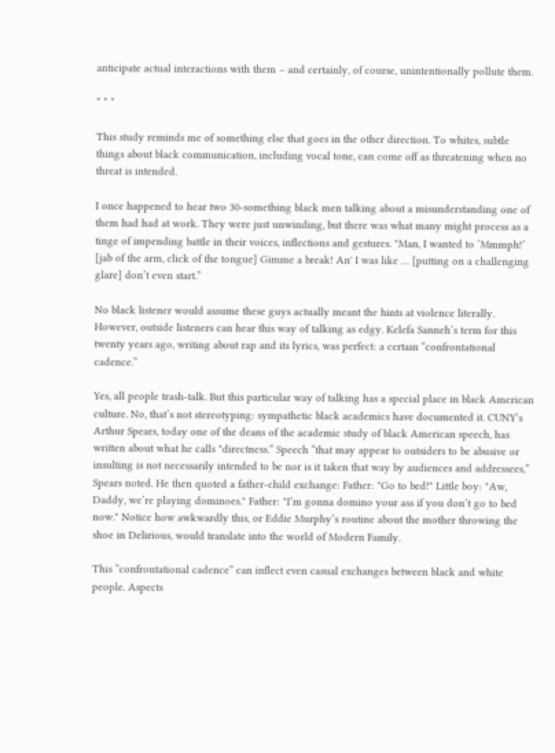anticipate actual interactions with them – and certainly, of course, unintentionally pollute them.

* * *

This study reminds me of something else that goes in the other direction. To whites, subtle things about black communication, including vocal tone, can come off as threatening when no threat is intended.

I once happened to hear two 30-something black men talking about a misunderstanding one of them had had at work. They were just unwinding, but there was what many might process as a tinge of impending battle in their voices, inflections and gestures. "Man, I wanted to ‘Mmmph!’ [jab of the arm, click of the tongue] Gimme a break! An' I was like … [putting on a challenging glare] don’t even start.”

No black listener would assume these guys actually meant the hints at violence literally. However, outside listeners can hear this way of talking as edgy. Kelefa Sanneh’s term for this twenty years ago, writing about rap and its lyrics, was perfect: a certain “confrontational cadence.”

Yes, all people trash-talk. But this particular way of talking has a special place in black American culture. No, that’s not stereotyping: sympathetic black academics have documented it. CUNY’s Arthur Spears, today one of the deans of the academic study of black American speech, has written about what he calls "directness.” Speech “that may appear to outsiders to be abusive or insulting is not necessarily intended to be nor is it taken that way by audiences and addressees,” Spears noted. He then quoted a father-child exchange: Father: "Go to bed!" Little boy: "Aw, Daddy, we’re playing dominoes." Father: "I’m gonna domino your ass if you don’t go to bed now." Notice how awkwardly this, or Eddie Murphy’s routine about the mother throwing the shoe in Delirious, would translate into the world of Modern Family.

This “confrontational cadence” can inflect even casual exchanges between black and white people. Aspects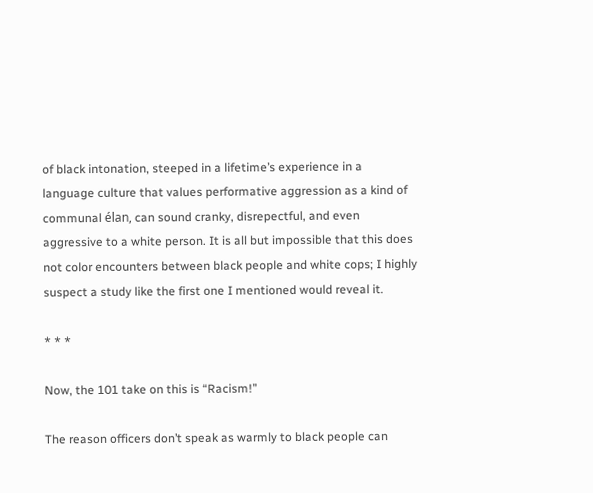of black intonation, steeped in a lifetime’s experience in a language culture that values performative aggression as a kind of communal élan, can sound cranky, disrepectful, and even aggressive to a white person. It is all but impossible that this does not color encounters between black people and white cops; I highly suspect a study like the first one I mentioned would reveal it.

* * *

Now, the 101 take on this is “Racism!”

The reason officers don’t speak as warmly to black people can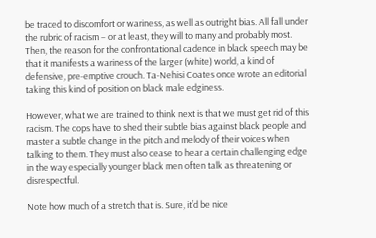be traced to discomfort or wariness, as well as outright bias. All fall under the rubric of racism – or at least, they will to many and probably most. Then, the reason for the confrontational cadence in black speech may be that it manifests a wariness of the larger (white) world, a kind of defensive, pre-emptive crouch. Ta-Nehisi Coates once wrote an editorial taking this kind of position on black male edginess.

However, what we are trained to think next is that we must get rid of this racism. The cops have to shed their subtle bias against black people and master a subtle change in the pitch and melody of their voices when talking to them. They must also cease to hear a certain challenging edge in the way especially younger black men often talk as threatening or disrespectful.

Note how much of a stretch that is. Sure, it’d be nice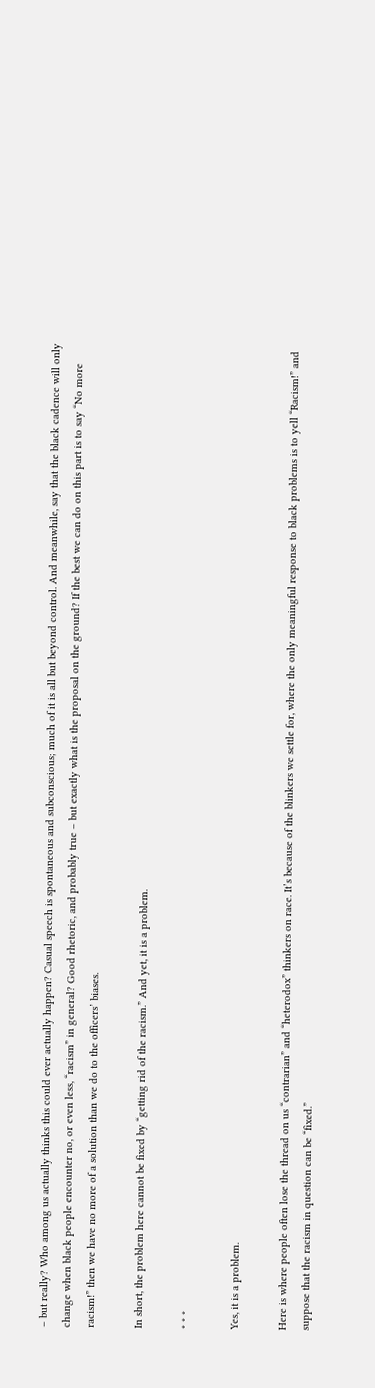– but really? Who among us actually thinks this could ever actually happen? Casual speech is spontaneous and subconscious; much of it is all but beyond control. And meanwhile, say that the black cadence will only change when black people encounter no, or even less, “racism” in general? Good rhetoric, and probably true – but exactly what is the proposal on the ground? If the best we can do on this part is to say “No more racism!” then we have no more of a solution than we do to the officers’ biases.

In short, the problem here cannot be fixed by “getting rid of the racism.” And yet, it is a problem.

* * *

Yes, it is a problem.

Here is where people often lose the thread on us “contrarian” and “heterodox” thinkers on race. It’s because of the blinkers we settle for, where the only meaningful response to black problems is to yell “Racism!” and suppose that the racism in question can be “fixed.”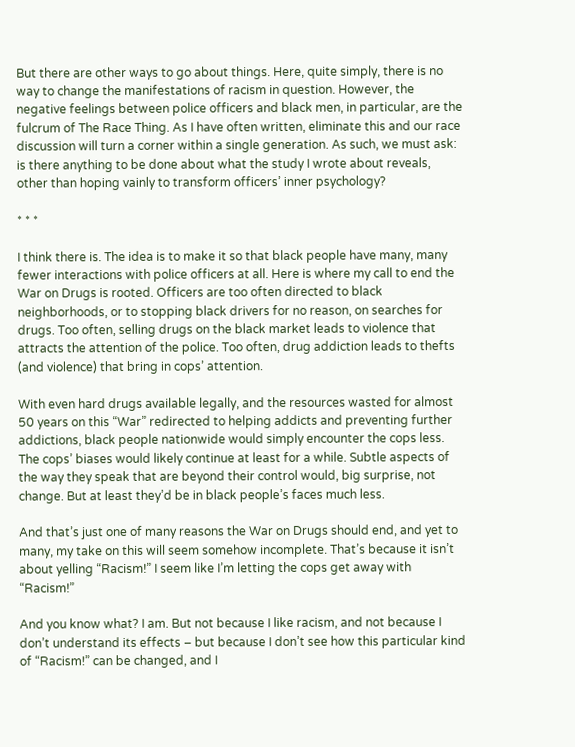But there are other ways to go about things. Here, quite simply, there is no way to change the manifestations of racism in question. However, the negative feelings between police officers and black men, in particular, are the fulcrum of The Race Thing. As I have often written, eliminate this and our race discussion will turn a corner within a single generation. As such, we must ask: is there anything to be done about what the study I wrote about reveals, other than hoping vainly to transform officers’ inner psychology?

* * *

I think there is. The idea is to make it so that black people have many, many fewer interactions with police officers at all. Here is where my call to end the War on Drugs is rooted. Officers are too often directed to black neighborhoods, or to stopping black drivers for no reason, on searches for drugs. Too often, selling drugs on the black market leads to violence that attracts the attention of the police. Too often, drug addiction leads to thefts (and violence) that bring in cops’ attention.

With even hard drugs available legally, and the resources wasted for almost 50 years on this “War” redirected to helping addicts and preventing further addictions, black people nationwide would simply encounter the cops less. The cops’ biases would likely continue at least for a while. Subtle aspects of the way they speak that are beyond their control would, big surprise, not change. But at least they’d be in black people’s faces much less.

And that’s just one of many reasons the War on Drugs should end, and yet to many, my take on this will seem somehow incomplete. That’s because it isn’t about yelling “Racism!” I seem like I’m letting the cops get away with “Racism!”

And you know what? I am. But not because I like racism, and not because I don’t understand its effects – but because I don’t see how this particular kind of “Racism!” can be changed, and I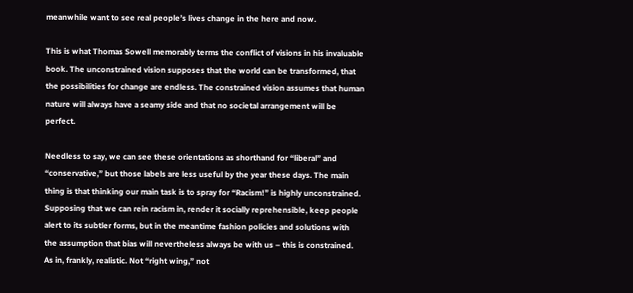meanwhile want to see real people’s lives change in the here and now.

This is what Thomas Sowell memorably terms the conflict of visions in his invaluable book. The unconstrained vision supposes that the world can be transformed, that the possibilities for change are endless. The constrained vision assumes that human nature will always have a seamy side and that no societal arrangement will be perfect.

Needless to say, we can see these orientations as shorthand for “liberal” and “conservative,” but those labels are less useful by the year these days. The main thing is that thinking our main task is to spray for “Racism!” is highly unconstrained. Supposing that we can rein racism in, render it socially reprehensible, keep people alert to its subtler forms, but in the meantime fashion policies and solutions with the assumption that bias will nevertheless always be with us – this is constrained. As in, frankly, realistic. Not “right wing,” not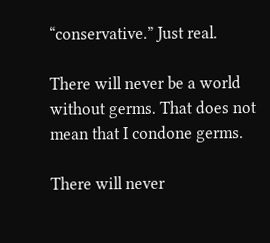“conservative.” Just real.

There will never be a world without germs. That does not mean that I condone germs.

There will never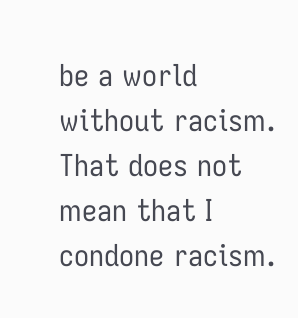be a world without racism. That does not mean that I condone racism.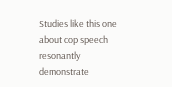Studies like this one about cop speech resonantly demonstrate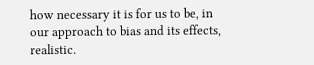how necessary it is for us to be, in our approach to bias and its effects, realistic.